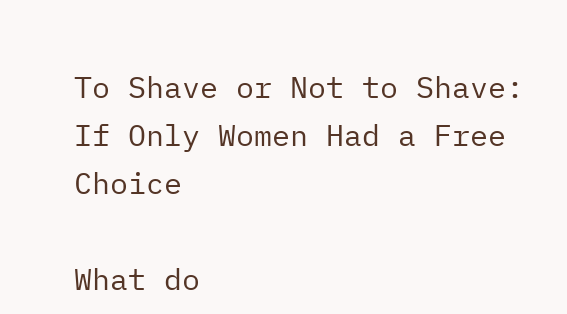To Shave or Not to Shave: If Only Women Had a Free Choice

What do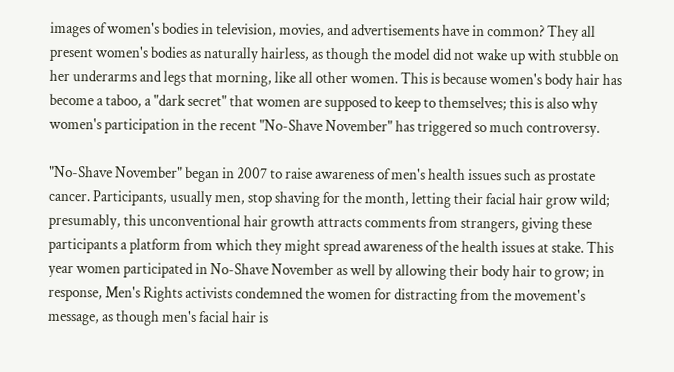images of women's bodies in television, movies, and advertisements have in common? They all present women's bodies as naturally hairless, as though the model did not wake up with stubble on her underarms and legs that morning, like all other women. This is because women's body hair has become a taboo, a "dark secret" that women are supposed to keep to themselves; this is also why women's participation in the recent "No-Shave November" has triggered so much controversy.

"No-Shave November" began in 2007 to raise awareness of men's health issues such as prostate cancer. Participants, usually men, stop shaving for the month, letting their facial hair grow wild; presumably, this unconventional hair growth attracts comments from strangers, giving these participants a platform from which they might spread awareness of the health issues at stake. This year women participated in No-Shave November as well by allowing their body hair to grow; in response, Men's Rights activists condemned the women for distracting from the movement's message, as though men's facial hair is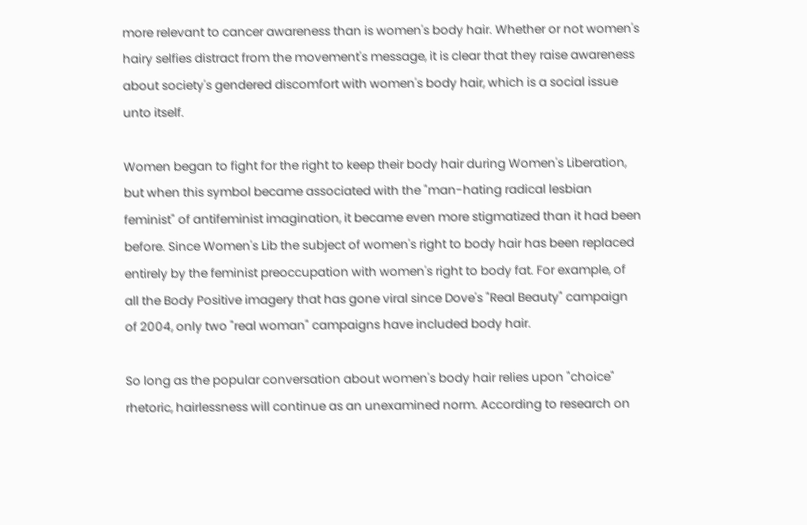more relevant to cancer awareness than is women's body hair. Whether or not women's hairy selfies distract from the movement's message, it is clear that they raise awareness about society's gendered discomfort with women's body hair, which is a social issue unto itself.

Women began to fight for the right to keep their body hair during Women's Liberation, but when this symbol became associated with the "man-hating radical lesbian feminist" of antifeminist imagination, it became even more stigmatized than it had been before. Since Women's Lib the subject of women's right to body hair has been replaced entirely by the feminist preoccupation with women's right to body fat. For example, of all the Body Positive imagery that has gone viral since Dove's "Real Beauty" campaign of 2004, only two "real woman" campaigns have included body hair.

So long as the popular conversation about women's body hair relies upon "choice" rhetoric, hairlessness will continue as an unexamined norm. According to research on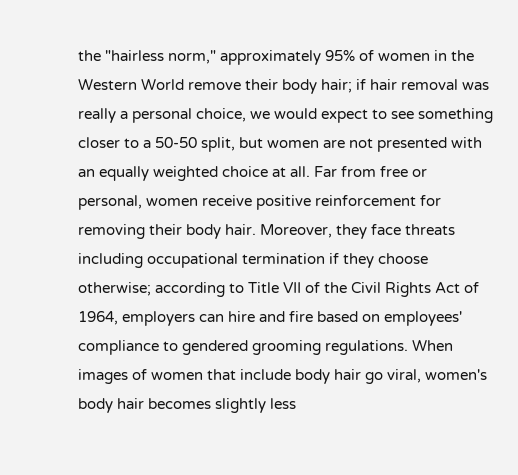the "hairless norm," approximately 95% of women in the Western World remove their body hair; if hair removal was really a personal choice, we would expect to see something closer to a 50-50 split, but women are not presented with an equally weighted choice at all. Far from free or personal, women receive positive reinforcement for removing their body hair. Moreover, they face threats including occupational termination if they choose otherwise; according to Title VII of the Civil Rights Act of 1964, employers can hire and fire based on employees' compliance to gendered grooming regulations. When images of women that include body hair go viral, women's body hair becomes slightly less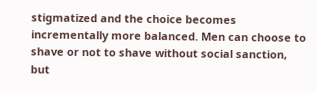stigmatized and the choice becomes incrementally more balanced. Men can choose to shave or not to shave without social sanction, but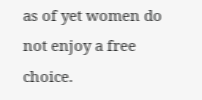as of yet women do not enjoy a free choice.